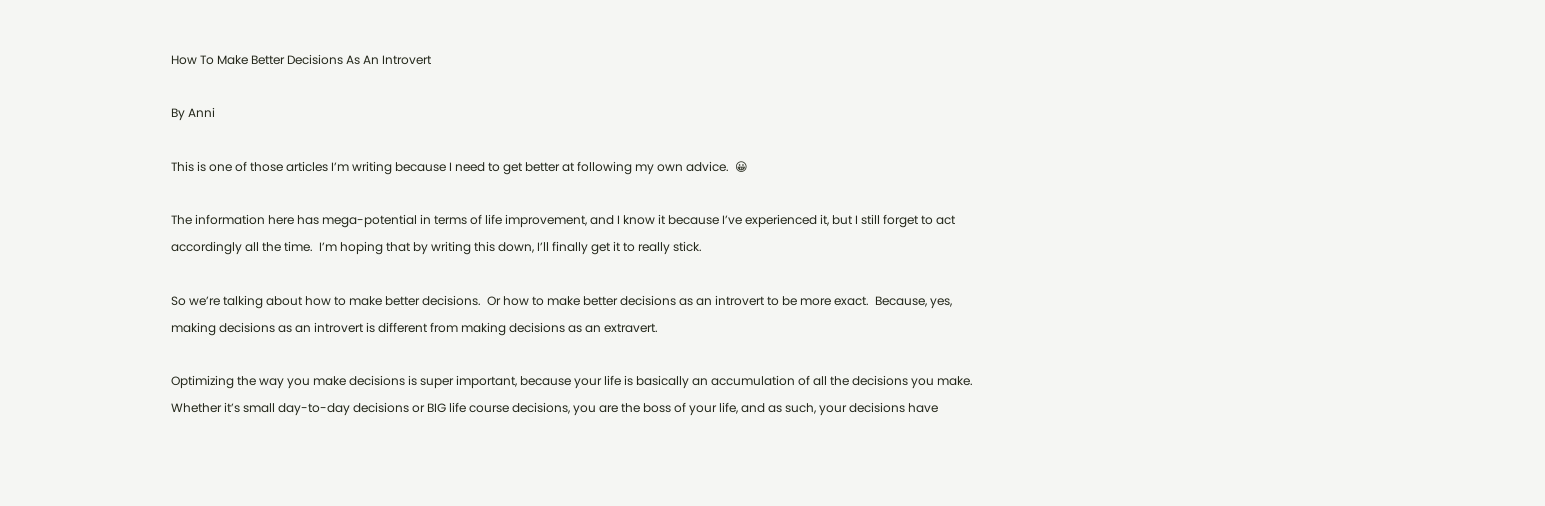How To Make Better Decisions As An Introvert

By Anni

This is one of those articles I’m writing because I need to get better at following my own advice.  😀

The information here has mega-potential in terms of life improvement, and I know it because I’ve experienced it, but I still forget to act accordingly all the time.  I’m hoping that by writing this down, I’ll finally get it to really stick.

So we’re talking about how to make better decisions.  Or how to make better decisions as an introvert to be more exact.  Because, yes, making decisions as an introvert is different from making decisions as an extravert.

Optimizing the way you make decisions is super important, because your life is basically an accumulation of all the decisions you make.  Whether it’s small day-to-day decisions or BIG life course decisions, you are the boss of your life, and as such, your decisions have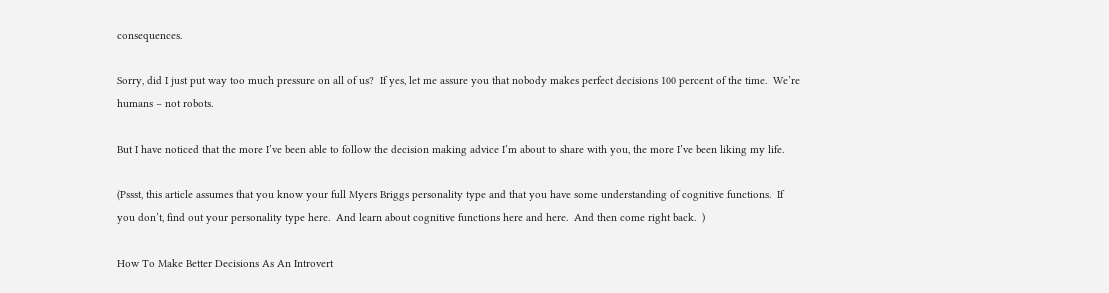consequences.

Sorry, did I just put way too much pressure on all of us?  If yes, let me assure you that nobody makes perfect decisions 100 percent of the time.  We’re humans – not robots.

But I have noticed that the more I’ve been able to follow the decision making advice I’m about to share with you, the more I’ve been liking my life.

(Pssst, this article assumes that you know your full Myers Briggs personality type and that you have some understanding of cognitive functions.  If you don’t, find out your personality type here.  And learn about cognitive functions here and here.  And then come right back.  )

How To Make Better Decisions As An Introvert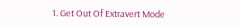1. Get Out Of Extravert Mode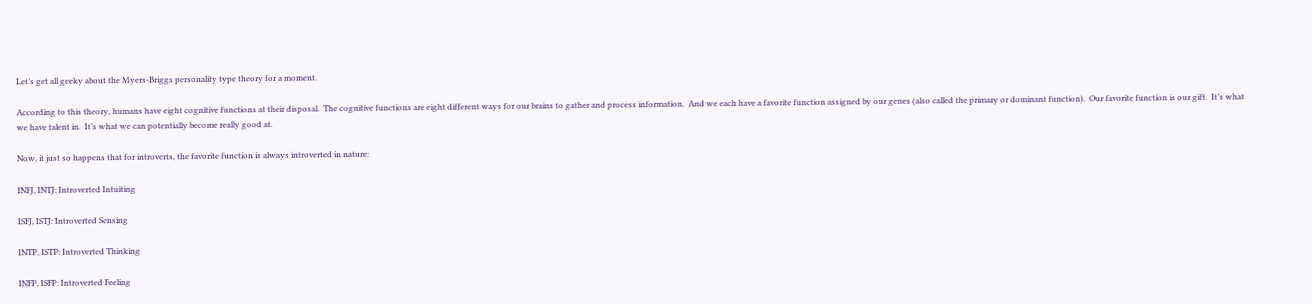Let’s get all geeky about the Myers-Briggs personality type theory for a moment.

According to this theory, humans have eight cognitive functions at their disposal.  The cognitive functions are eight different ways for our brains to gather and process information.  And we each have a favorite function assigned by our genes (also called the primary or dominant function).  Our favorite function is our gift.  It’s what we have talent in.  It’s what we can potentially become really good at.

Now, it just so happens that for introverts, the favorite function is always introverted in nature:

INFJ, INTJ: Introverted Intuiting

ISFJ, ISTJ: Introverted Sensing

INTP, ISTP: Introverted Thinking

INFP, ISFP: Introverted Feeling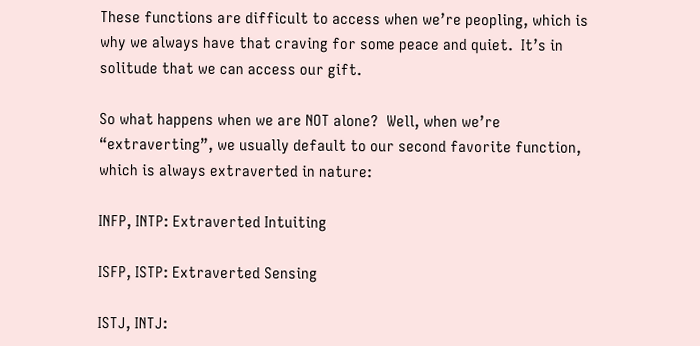These functions are difficult to access when we’re peopling, which is why we always have that craving for some peace and quiet.  It’s in solitude that we can access our gift.

So what happens when we are NOT alone?  Well, when we’re “extraverting”, we usually default to our second favorite function, which is always extraverted in nature:

INFP, INTP: Extraverted Intuiting

ISFP, ISTP: Extraverted Sensing

ISTJ, INTJ: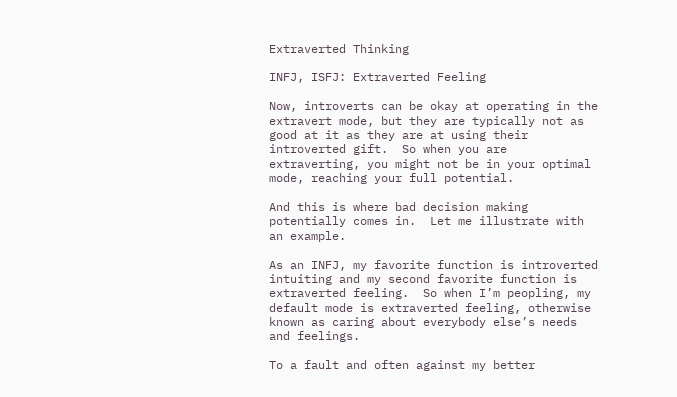Extraverted Thinking

INFJ, ISFJ: Extraverted Feeling

Now, introverts can be okay at operating in the extravert mode, but they are typically not as good at it as they are at using their introverted gift.  So when you are extraverting, you might not be in your optimal mode, reaching your full potential.

And this is where bad decision making potentially comes in.  Let me illustrate with an example.

As an INFJ, my favorite function is introverted intuiting and my second favorite function is extraverted feeling.  So when I’m peopling, my default mode is extraverted feeling, otherwise known as caring about everybody else’s needs and feelings.

To a fault and often against my better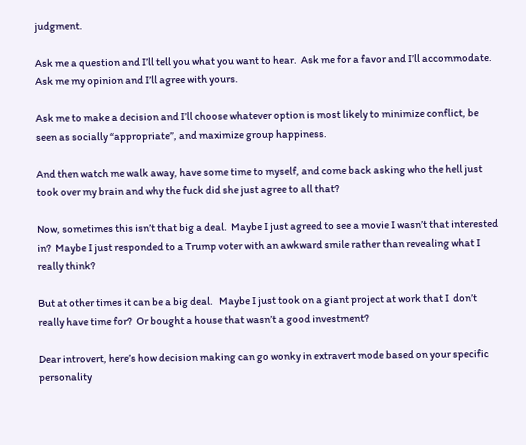judgment.

Ask me a question and I’ll tell you what you want to hear.  Ask me for a favor and I’ll accommodate.  Ask me my opinion and I’ll agree with yours.

Ask me to make a decision and I’ll choose whatever option is most likely to minimize conflict, be seen as socially “appropriate”, and maximize group happiness.

And then watch me walk away, have some time to myself, and come back asking who the hell just took over my brain and why the fuck did she just agree to all that?

Now, sometimes this isn’t that big a deal.  Maybe I just agreed to see a movie I wasn’t that interested in?  Maybe I just responded to a Trump voter with an awkward smile rather than revealing what I really think?

But at other times it can be a big deal.   Maybe I just took on a giant project at work that I  don’t really have time for?  Or bought a house that wasn’t a good investment?

Dear introvert, here’s how decision making can go wonky in extravert mode based on your specific personality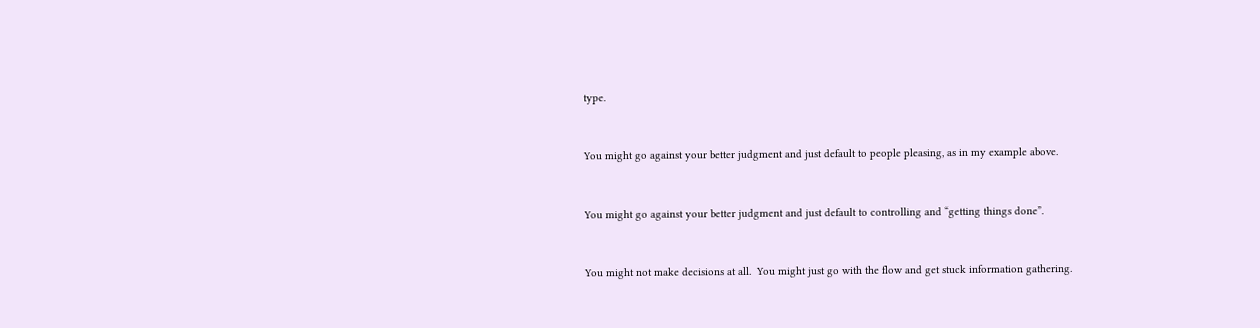type.


You might go against your better judgment and just default to people pleasing, as in my example above.


You might go against your better judgment and just default to controlling and “getting things done”.


You might not make decisions at all.  You might just go with the flow and get stuck information gathering.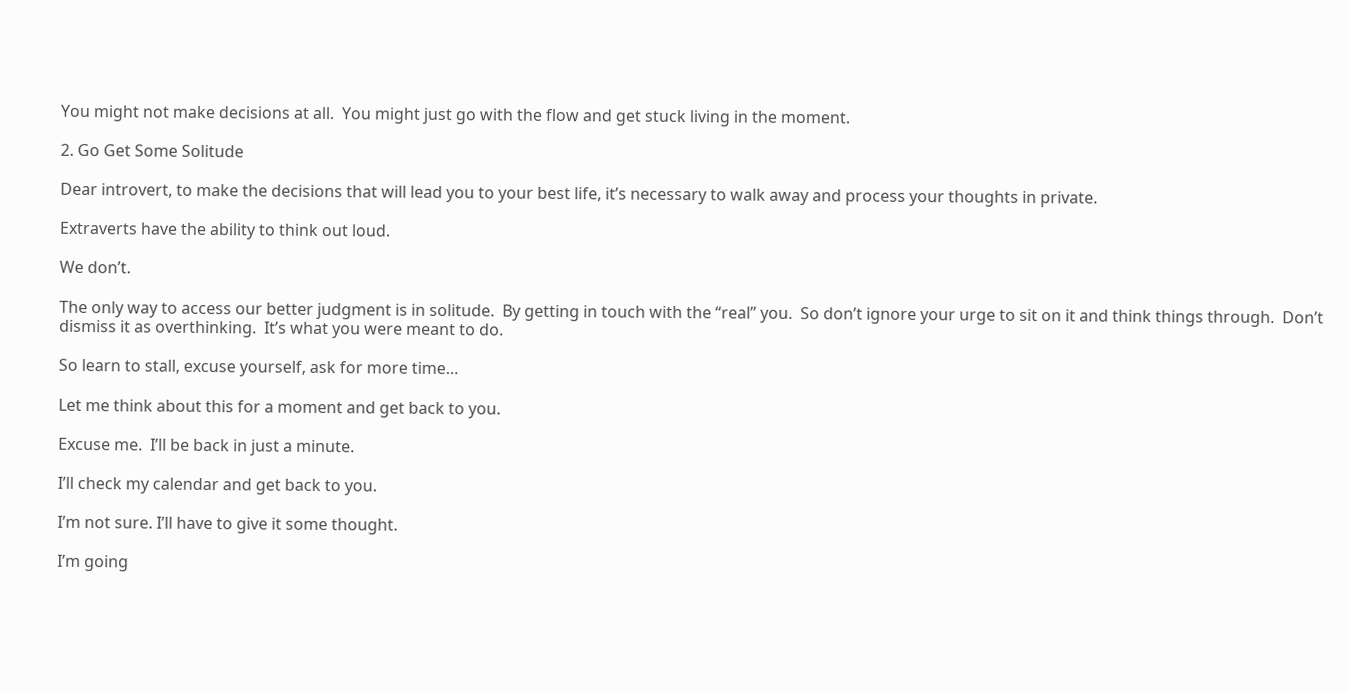You might not make decisions at all.  You might just go with the flow and get stuck living in the moment.

2. Go Get Some Solitude

Dear introvert, to make the decisions that will lead you to your best life, it’s necessary to walk away and process your thoughts in private.

Extraverts have the ability to think out loud.

We don’t.

The only way to access our better judgment is in solitude.  By getting in touch with the “real” you.  So don’t ignore your urge to sit on it and think things through.  Don’t dismiss it as overthinking.  It’s what you were meant to do.

So learn to stall, excuse yourself, ask for more time…

Let me think about this for a moment and get back to you.

Excuse me.  I’ll be back in just a minute.

I’ll check my calendar and get back to you.

I’m not sure. I’ll have to give it some thought.

I’m going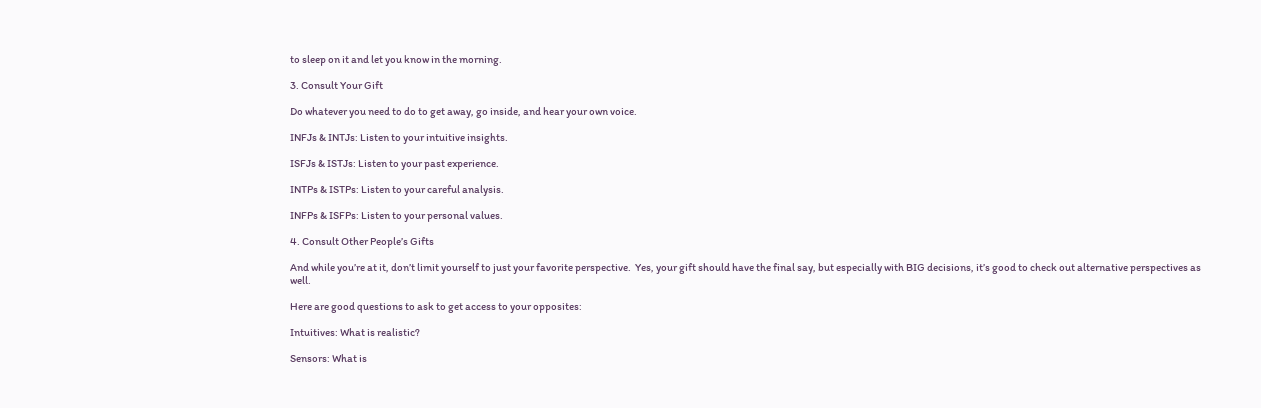to sleep on it and let you know in the morning.

3. Consult Your Gift

Do whatever you need to do to get away, go inside, and hear your own voice.

INFJs & INTJs: Listen to your intuitive insights.

ISFJs & ISTJs: Listen to your past experience.

INTPs & ISTPs: Listen to your careful analysis.

INFPs & ISFPs: Listen to your personal values.

4. Consult Other People’s Gifts

And while you’re at it, don’t limit yourself to just your favorite perspective.  Yes, your gift should have the final say, but especially with BIG decisions, it’s good to check out alternative perspectives as well.

Here are good questions to ask to get access to your opposites:

Intuitives: What is realistic?

Sensors: What is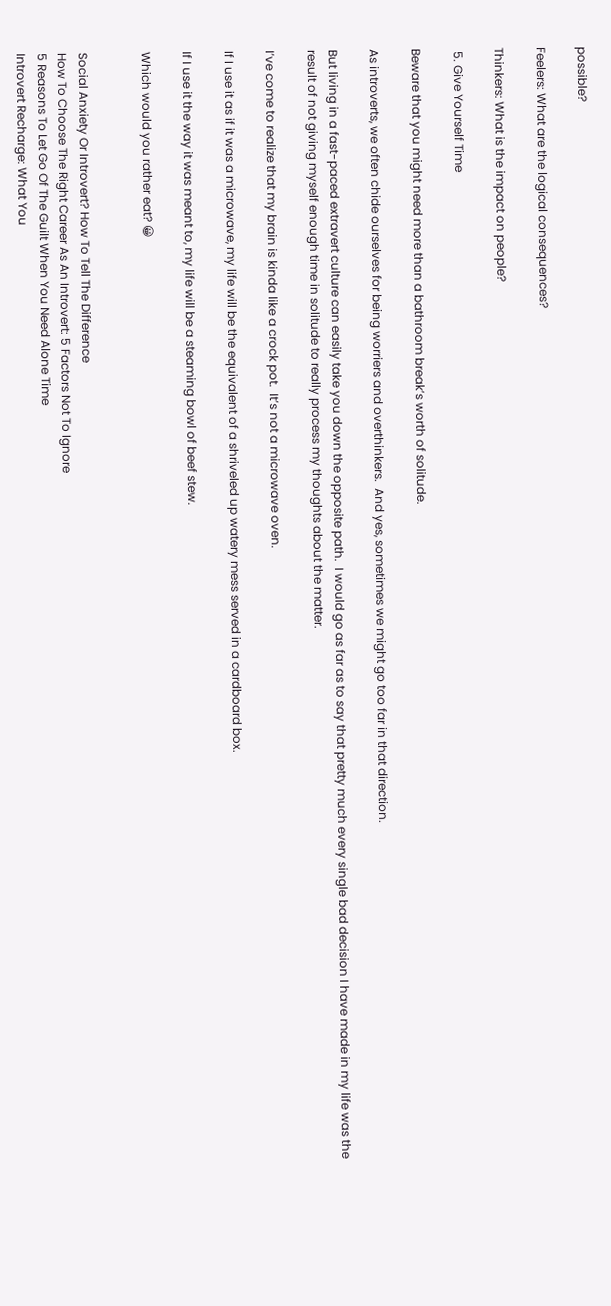possible?

Feelers: What are the logical consequences?

Thinkers: What is the impact on people?

 5. Give Yourself Time

Beware that you might need more than a bathroom break’s worth of solitude.

As introverts, we often chide ourselves for being worriers and overthinkers.  And yes, sometimes we might go too far in that direction.

But living in a fast-paced extravert culture can easily take you down the opposite path.  I would go as far as to say that pretty much every single bad decision I have made in my life was the result of not giving myself enough time in solitude to really process my thoughts about the matter.

I’ve come to realize that my brain is kinda like a crock pot.  It’s not a microwave oven.

If I use it as if it was a microwave, my life will be the equivalent of a shriveled up watery mess served in a cardboard box.

If I use it the way it was meant to, my life will be a steaming bowl of beef stew.

Which would you rather eat? 😀


Social Anxiety Or Introvert? How To Tell The Difference
How To Choose The Right Career As An Introvert: 5 Factors Not To Ignore
5 Reasons To Let Go Of The Guilt When You Need Alone Time
Introvert Recharge: What You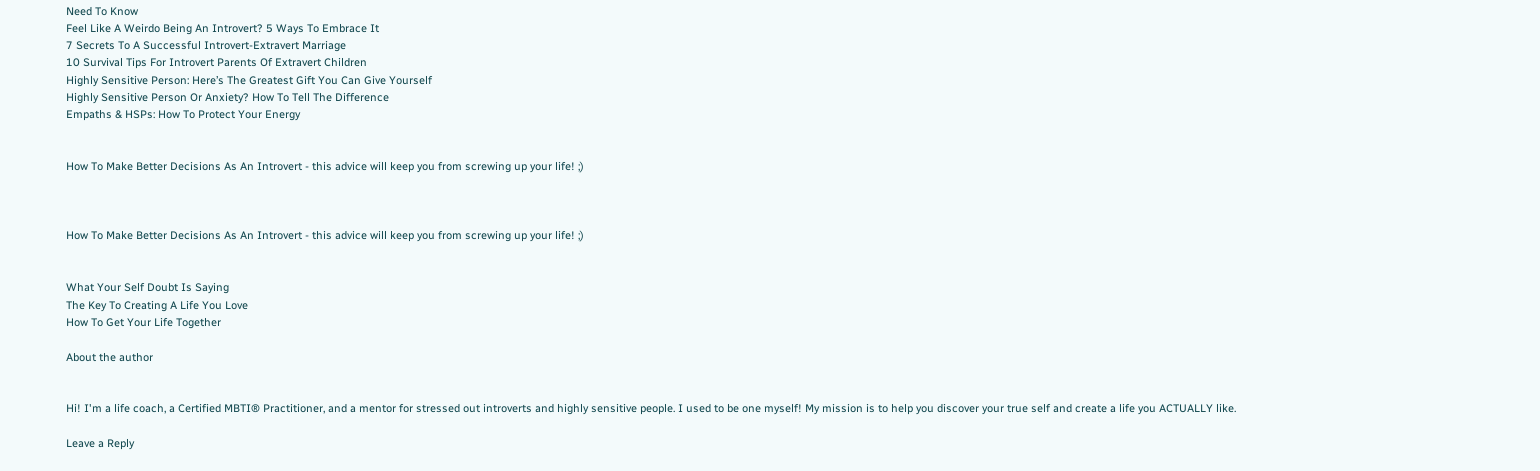Need To Know
Feel Like A Weirdo Being An Introvert? 5 Ways To Embrace It
7 Secrets To A Successful Introvert-Extravert Marriage
10 Survival Tips For Introvert Parents Of Extravert Children
Highly Sensitive Person: Here’s The Greatest Gift You Can Give Yourself
Highly Sensitive Person Or Anxiety? How To Tell The Difference
Empaths & HSPs: How To Protect Your Energy


How To Make Better Decisions As An Introvert - this advice will keep you from screwing up your life! ;)



How To Make Better Decisions As An Introvert - this advice will keep you from screwing up your life! ;)


What Your Self Doubt Is Saying
The Key To Creating A Life You Love
How To Get Your Life Together

About the author


Hi! I'm a life coach, a Certified MBTI® Practitioner, and a mentor for stressed out introverts and highly sensitive people. I used to be one myself! My mission is to help you discover your true self and create a life you ACTUALLY like.

Leave a Reply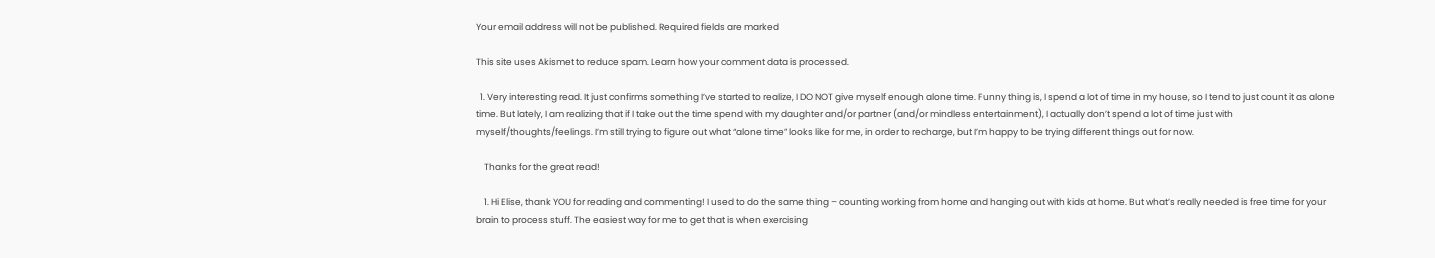Your email address will not be published. Required fields are marked

This site uses Akismet to reduce spam. Learn how your comment data is processed.

  1. Very interesting read. It just confirms something I’ve started to realize, I DO NOT give myself enough alone time. Funny thing is, I spend a lot of time in my house, so I tend to just count it as alone time. But lately, I am realizing that if I take out the time spend with my daughter and/or partner (and/or mindless entertainment), I actually don’t spend a lot of time just with myself/thoughts/feelings. I’m still trying to figure out what “alone time” looks like for me, in order to recharge, but I’m happy to be trying different things out for now.

    Thanks for the great read!

    1. Hi Elise, thank YOU for reading and commenting! I used to do the same thing – counting working from home and hanging out with kids at home. But what’s really needed is free time for your brain to process stuff. The easiest way for me to get that is when exercising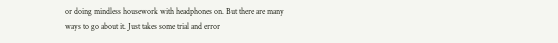or doing mindless housework with headphones on. But there are many ways to go about it. Just takes some trial and error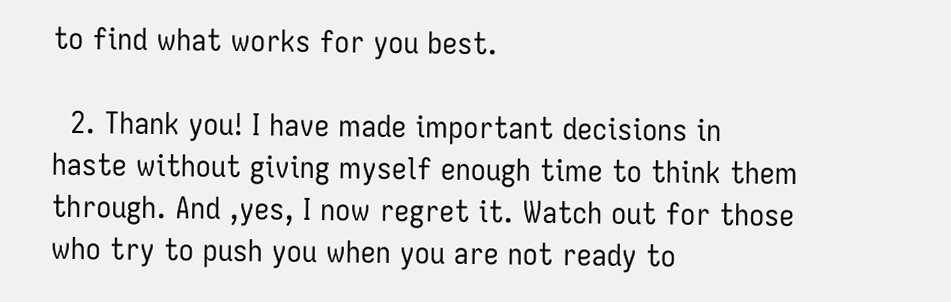to find what works for you best.

  2. Thank you! I have made important decisions in haste without giving myself enough time to think them through. And ,yes, I now regret it. Watch out for those who try to push you when you are not ready to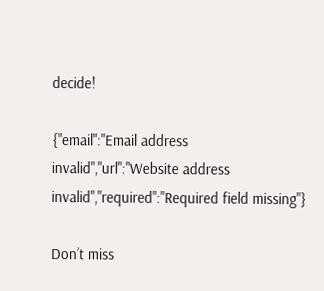decide!

{"email":"Email address invalid","url":"Website address invalid","required":"Required field missing"}

Don’t miss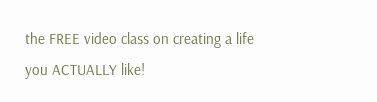the FREE video class on creating a life you ACTUALLY like!